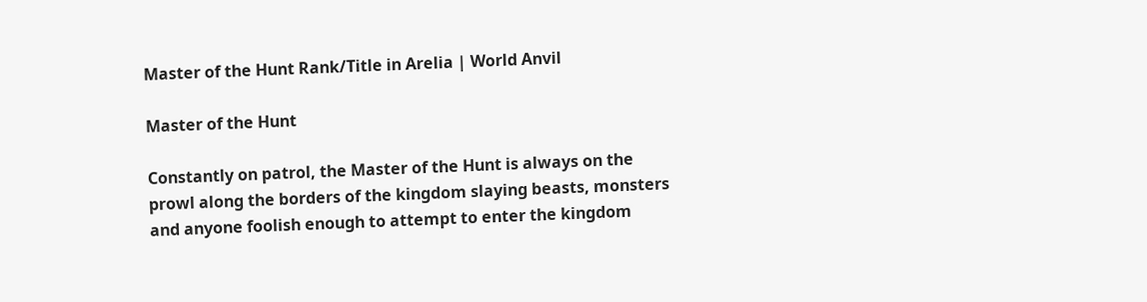Master of the Hunt Rank/Title in Arelia | World Anvil

Master of the Hunt

Constantly on patrol, the Master of the Hunt is always on the prowl along the borders of the kingdom slaying beasts, monsters and anyone foolish enough to attempt to enter the kingdom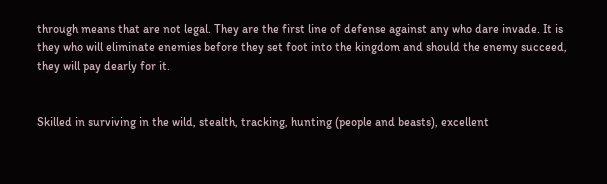through means that are not legal. They are the first line of defense against any who dare invade. It is they who will eliminate enemies before they set foot into the kingdom and should the enemy succeed, they will pay dearly for it.


Skilled in surviving in the wild, stealth, tracking, hunting (people and beasts), excellent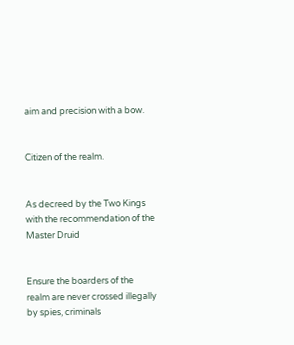aim and precision with a bow.


Citizen of the realm.


As decreed by the Two Kings with the recommendation of the Master Druid


Ensure the boarders of the realm are never crossed illegally by spies, criminals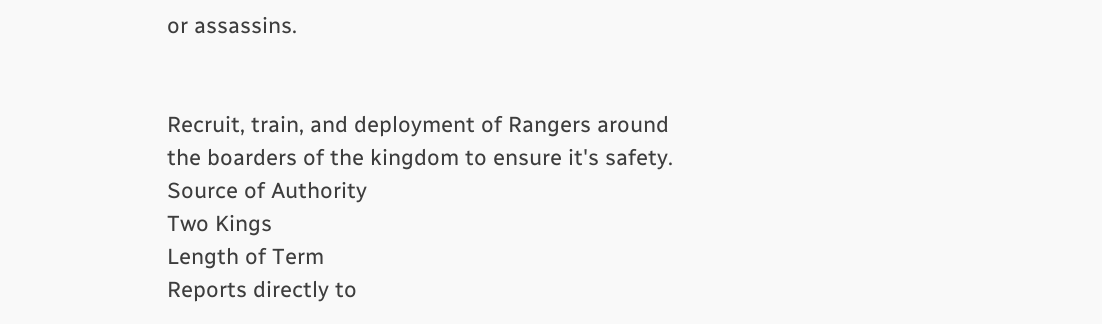or assassins.


Recruit, train, and deployment of Rangers around the boarders of the kingdom to ensure it's safety.
Source of Authority
Two Kings
Length of Term
Reports directly to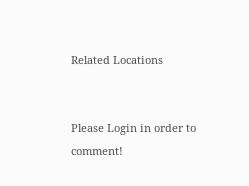Related Locations


Please Login in order to comment!